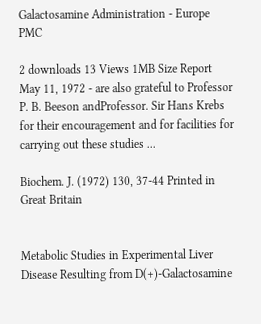Galactosamine Administration - Europe PMC

2 downloads 13 Views 1MB Size Report
May 11, 1972 - are also grateful to Professor P. B. Beeson andProfessor. Sir Hans Krebs for their encouragement and for facilities for carrying out these studies ...

Biochem. J. (1972) 130, 37-44 Printed in Great Britain


Metabolic Studies in Experimental Liver Disease Resulting from D(+)-Galactosamine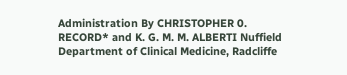Administration By CHRISTOPHER 0. RECORD* and K. G. M. M. ALBERTI Nuffield Department of Clinical Medicine, Radcliffe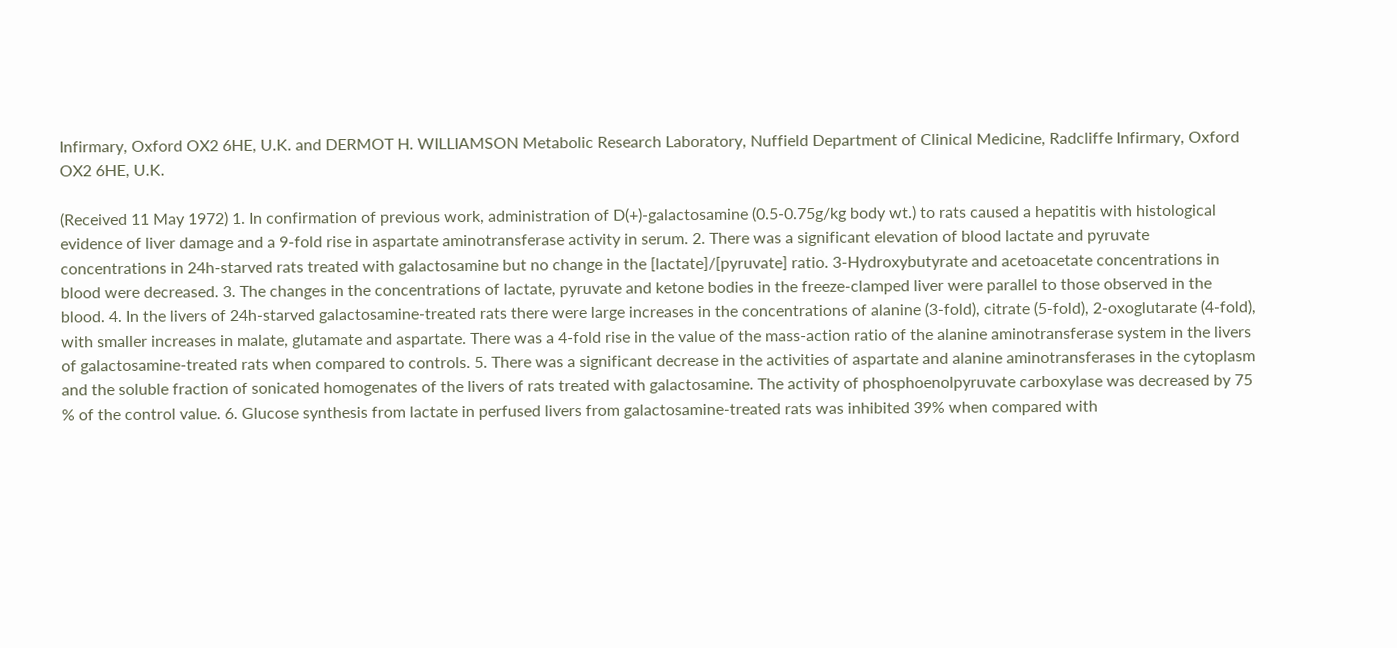Infirmary, Oxford OX2 6HE, U.K. and DERMOT H. WILLIAMSON Metabolic Research Laboratory, Nuffield Department of Clinical Medicine, Radcliffe Infirmary, Oxford OX2 6HE, U.K.

(Received 11 May 1972) 1. In confirmation of previous work, administration of D(+)-galactosamine (0.5-0.75g/kg body wt.) to rats caused a hepatitis with histological evidence of liver damage and a 9-fold rise in aspartate aminotransferase activity in serum. 2. There was a significant elevation of blood lactate and pyruvate concentrations in 24h-starved rats treated with galactosamine but no change in the [lactate]/[pyruvate] ratio. 3-Hydroxybutyrate and acetoacetate concentrations in blood were decreased. 3. The changes in the concentrations of lactate, pyruvate and ketone bodies in the freeze-clamped liver were parallel to those observed in the blood. 4. In the livers of 24h-starved galactosamine-treated rats there were large increases in the concentrations of alanine (3-fold), citrate (5-fold), 2-oxoglutarate (4-fold), with smaller increases in malate, glutamate and aspartate. There was a 4-fold rise in the value of the mass-action ratio of the alanine aminotransferase system in the livers of galactosamine-treated rats when compared to controls. 5. There was a significant decrease in the activities of aspartate and alanine aminotransferases in the cytoplasm and the soluble fraction of sonicated homogenates of the livers of rats treated with galactosamine. The activity of phosphoenolpyruvate carboxylase was decreased by 75 % of the control value. 6. Glucose synthesis from lactate in perfused livers from galactosamine-treated rats was inhibited 39% when compared with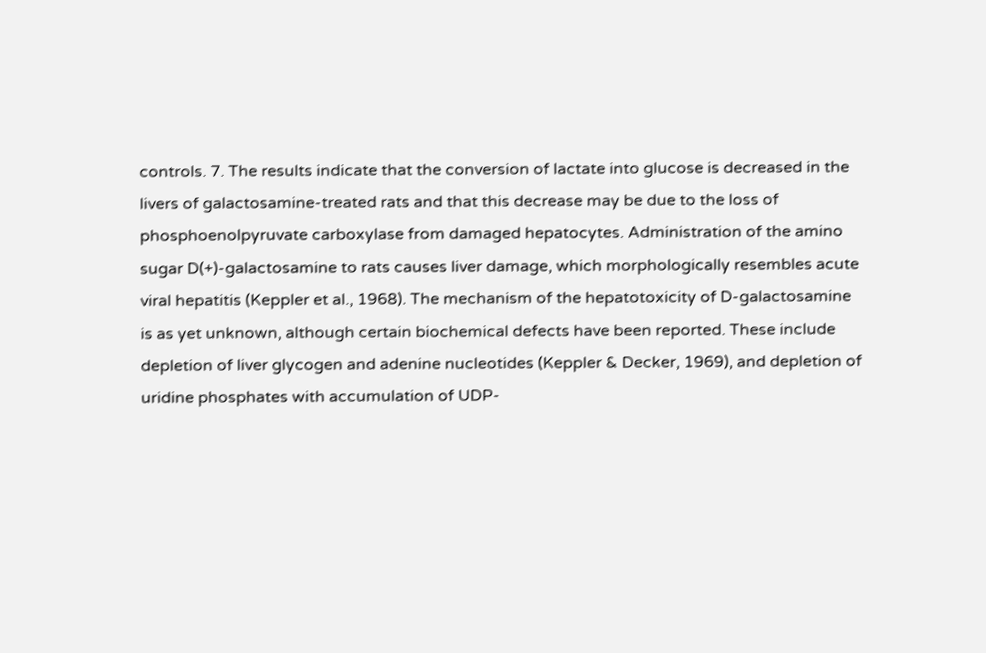controls. 7. The results indicate that the conversion of lactate into glucose is decreased in the livers of galactosamine-treated rats and that this decrease may be due to the loss of phosphoenolpyruvate carboxylase from damaged hepatocytes. Administration of the amino sugar D(+)-galactosamine to rats causes liver damage, which morphologically resembles acute viral hepatitis (Keppler et al., 1968). The mechanism of the hepatotoxicity of D-galactosamine is as yet unknown, although certain biochemical defects have been reported. These include depletion of liver glycogen and adenine nucleotides (Keppler & Decker, 1969), and depletion of uridine phosphates with accumulation of UDP-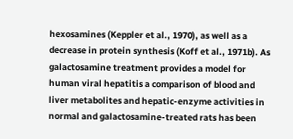hexosamines (Keppler et al., 1970), as well as a decrease in protein synthesis (Koff et al., 1971b). As galactosamine treatment provides a model for human viral hepatitis a comparison of blood and liver metabolites and hepatic-enzyme activities in normal and galactosamine-treated rats has been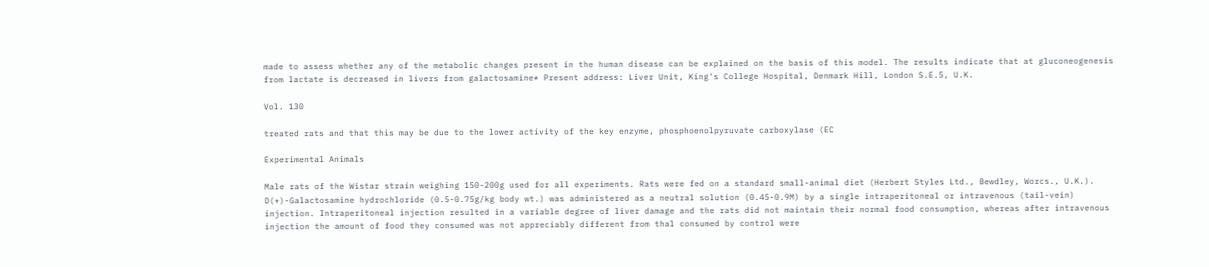made to assess whether any of the metabolic changes present in the human disease can be explained on the basis of this model. The results indicate that at gluconeogenesis from lactate is decreased in livers from galactosamine* Present address: Liver Unit, King's College Hospital, Denmark Hill, London S.E.5, U.K.

Vol. 130

treated rats and that this may be due to the lower activity of the key enzyme, phosphoenolpyruvate carboxylase (EC

Experimental Animals

Male rats of the Wistar strain weighing 150-200g used for all experiments. Rats were fed on a standard small-animal diet (Herbert Styles Ltd., Bewdley, Worcs., U.K.). D(+)-Galactosamine hydrochloride (0.5-0.75g/kg body wt.) was administered as a neutral solution (0.45-0.9M) by a single intraperitoneal or intravenous (tail-vein) injection. Intraperitoneal injection resulted in a variable degree of liver damage and the rats did not maintain their normal food consumption, whereas after intravenous injection the amount of food they consumed was not appreciably different from thal consumed by control were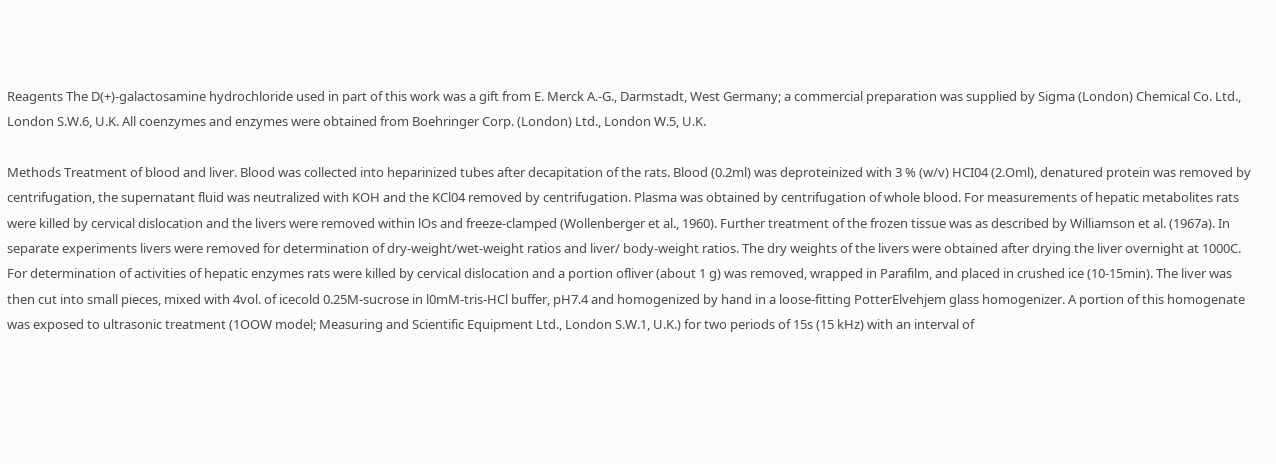Reagents The D(+)-galactosamine hydrochloride used in part of this work was a gift from E. Merck A.-G., Darmstadt, West Germany; a commercial preparation was supplied by Sigma (London) Chemical Co. Ltd., London S.W.6, U.K. All coenzymes and enzymes were obtained from Boehringer Corp. (London) Ltd., London W.5, U.K.

Methods Treatment of blood and liver. Blood was collected into heparinized tubes after decapitation of the rats. Blood (0.2ml) was deproteinized with 3 % (w/v) HCI04 (2.Oml), denatured protein was removed by centrifugation, the supernatant fluid was neutralized with KOH and the KCl04 removed by centrifugation. Plasma was obtained by centrifugation of whole blood. For measurements of hepatic metabolites rats were killed by cervical dislocation and the livers were removed within lOs and freeze-clamped (Wollenberger et al., 1960). Further treatment of the frozen tissue was as described by Williamson et al. (1967a). In separate experiments livers were removed for determination of dry-weight/wet-weight ratios and liver/ body-weight ratios. The dry weights of the livers were obtained after drying the liver overnight at 1000C. For determination of activities of hepatic enzymes rats were killed by cervical dislocation and a portion ofliver (about 1 g) was removed, wrapped in Parafilm, and placed in crushed ice (10-15min). The liver was then cut into small pieces, mixed with 4vol. of icecold 0.25M-sucrose in l0mM-tris-HCl buffer, pH7.4 and homogenized by hand in a loose-fitting PotterElvehjem glass homogenizer. A portion of this homogenate was exposed to ultrasonic treatment (1OOW model; Measuring and Scientific Equipment Ltd., London S.W.1, U.K.) for two periods of 15s (15 kHz) with an interval of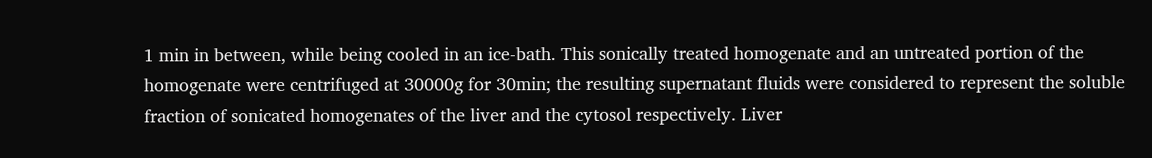1 min in between, while being cooled in an ice-bath. This sonically treated homogenate and an untreated portion of the homogenate were centrifuged at 30000g for 30min; the resulting supernatant fluids were considered to represent the soluble fraction of sonicated homogenates of the liver and the cytosol respectively. Liver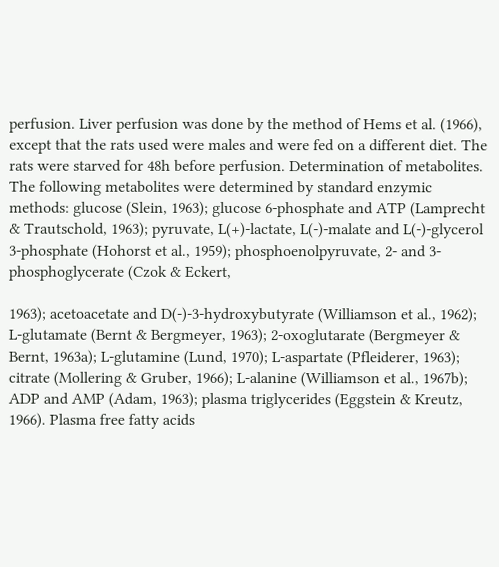perfusion. Liver perfusion was done by the method of Hems et al. (1966), except that the rats used were males and were fed on a different diet. The rats were starved for 48h before perfusion. Determination of metabolites. The following metabolites were determined by standard enzymic methods: glucose (Slein, 1963); glucose 6-phosphate and ATP (Lamprecht & Trautschold, 1963); pyruvate, L(+)-lactate, L(-)-malate and L(-)-glycerol 3-phosphate (Hohorst et al., 1959); phosphoenolpyruvate, 2- and 3-phosphoglycerate (Czok & Eckert,

1963); acetoacetate and D(-)-3-hydroxybutyrate (Williamson et al., 1962); L-glutamate (Bernt & Bergmeyer, 1963); 2-oxoglutarate (Bergmeyer & Bernt, 1963a); L-glutamine (Lund, 1970); L-aspartate (Pfleiderer, 1963); citrate (Mollering & Gruber, 1966); L-alanine (Williamson et al., 1967b); ADP and AMP (Adam, 1963); plasma triglycerides (Eggstein & Kreutz, 1966). Plasma free fatty acids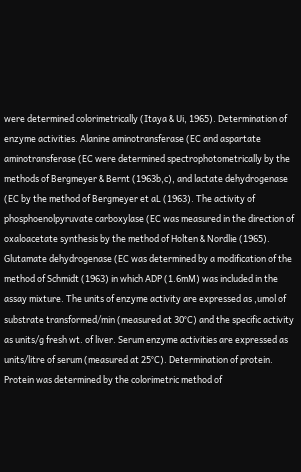were determined colorimetrically (Itaya & Ui, 1965). Determination of enzyme activities. Alanine aminotransferase (EC and aspartate aminotransferase (EC were determined spectrophotometrically by the methods of Bergmeyer & Bernt (1963b,c), and lactate dehydrogenase (EC by the method of Bergmeyer et aL (1963). The activity of phosphoenolpyruvate carboxylase (EC was measured in the direction of oxaloacetate synthesis by the method of Holten & Nordlie (1965). Glutamate dehydrogenase (EC was determined by a modification of the method of Schmidt (1963) in which ADP (1.6mM) was included in the assay mixture. The units of enzyme activity are expressed as ,umol of substrate transformed/min (measured at 30°C) and the specific activity as units/g fresh wt. of liver. Serum enzyme activities are expressed as units/litre of serum (measured at 25°C). Determination of protein. Protein was determined by the colorimetric method of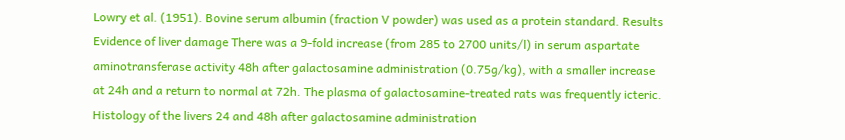Lowry et al. (1951). Bovine serum albumin (fraction V powder) was used as a protein standard. Results Evidence of liver damage There was a 9-fold increase (from 285 to 2700 units/l) in serum aspartate aminotransferase activity 48h after galactosamine administration (0.75g/kg), with a smaller increase at 24h and a return to normal at 72h. The plasma of galactosamine-treated rats was frequently icteric. Histology of the livers 24 and 48h after galactosamine administration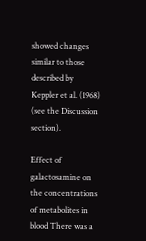showed changes similar to those described by Keppler et al. (1968) (see the Discussion section).

Effect of galactosamine on the concentrations of metabolites in blood There was a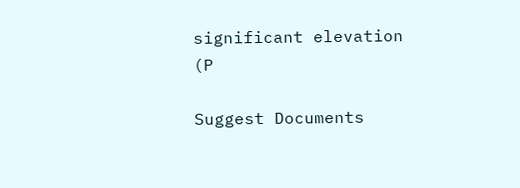significant elevation (P

Suggest Documents